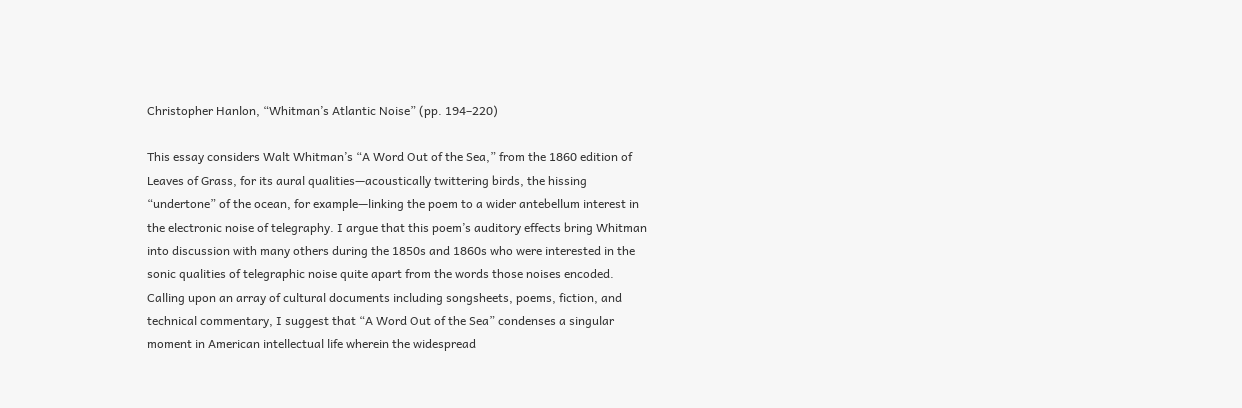Christopher Hanlon, “Whitman’s Atlantic Noise” (pp. 194–220)

This essay considers Walt Whitman’s “A Word Out of the Sea,” from the 1860 edition of Leaves of Grass, for its aural qualities—acoustically twittering birds, the hissing “undertone” of the ocean, for example—linking the poem to a wider antebellum interest in the electronic noise of telegraphy. I argue that this poem’s auditory effects bring Whitman into discussion with many others during the 1850s and 1860s who were interested in the sonic qualities of telegraphic noise quite apart from the words those noises encoded. Calling upon an array of cultural documents including songsheets, poems, fiction, and technical commentary, I suggest that “A Word Out of the Sea” condenses a singular moment in American intellectual life wherein the widespread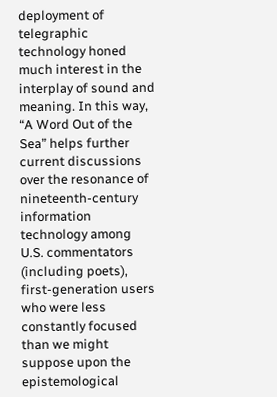deployment of telegraphic technology honed much interest in the interplay of sound and meaning. In this way, “A Word Out of the Sea” helps further current discussions over the resonance of nineteenth-century information technology among U.S. commentators (including poets), first-generation users who were less constantly focused than we might suppose upon the epistemological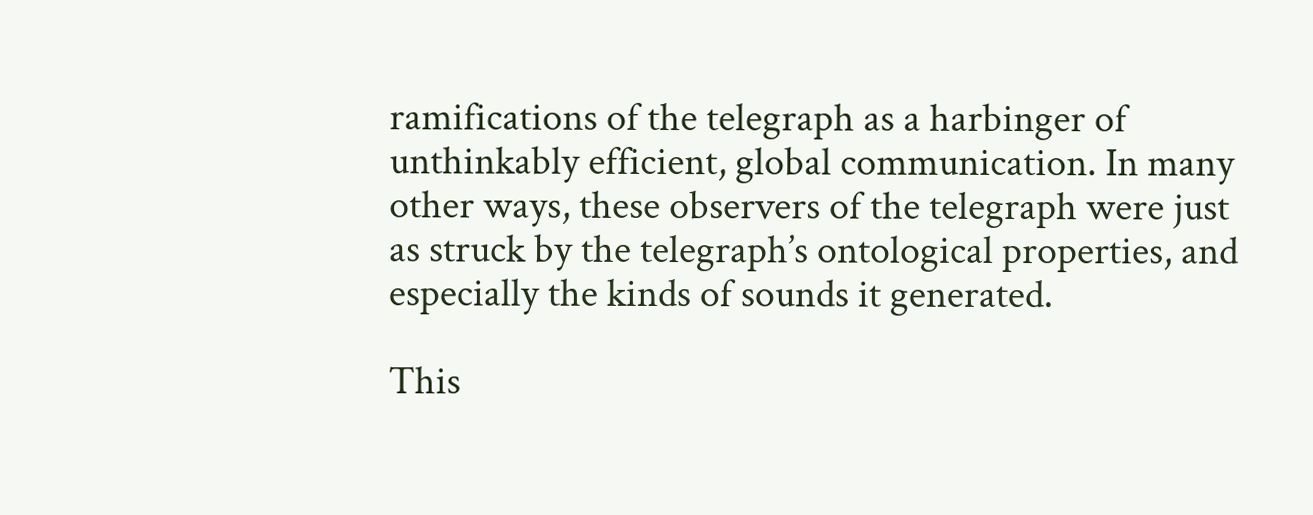ramifications of the telegraph as a harbinger of unthinkably efficient, global communication. In many other ways, these observers of the telegraph were just as struck by the telegraph’s ontological properties, and especially the kinds of sounds it generated.

This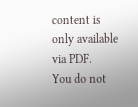content is only available via PDF.
You do not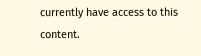currently have access to this content.